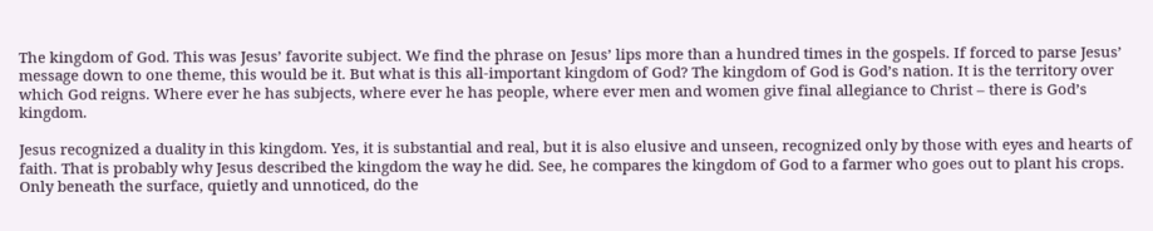The kingdom of God. This was Jesus’ favorite subject. We find the phrase on Jesus’ lips more than a hundred times in the gospels. If forced to parse Jesus’ message down to one theme, this would be it. But what is this all-important kingdom of God? The kingdom of God is God’s nation. It is the territory over which God reigns. Where ever he has subjects, where ever he has people, where ever men and women give final allegiance to Christ – there is God’s kingdom.

Jesus recognized a duality in this kingdom. Yes, it is substantial and real, but it is also elusive and unseen, recognized only by those with eyes and hearts of faith. That is probably why Jesus described the kingdom the way he did. See, he compares the kingdom of God to a farmer who goes out to plant his crops. Only beneath the surface, quietly and unnoticed, do the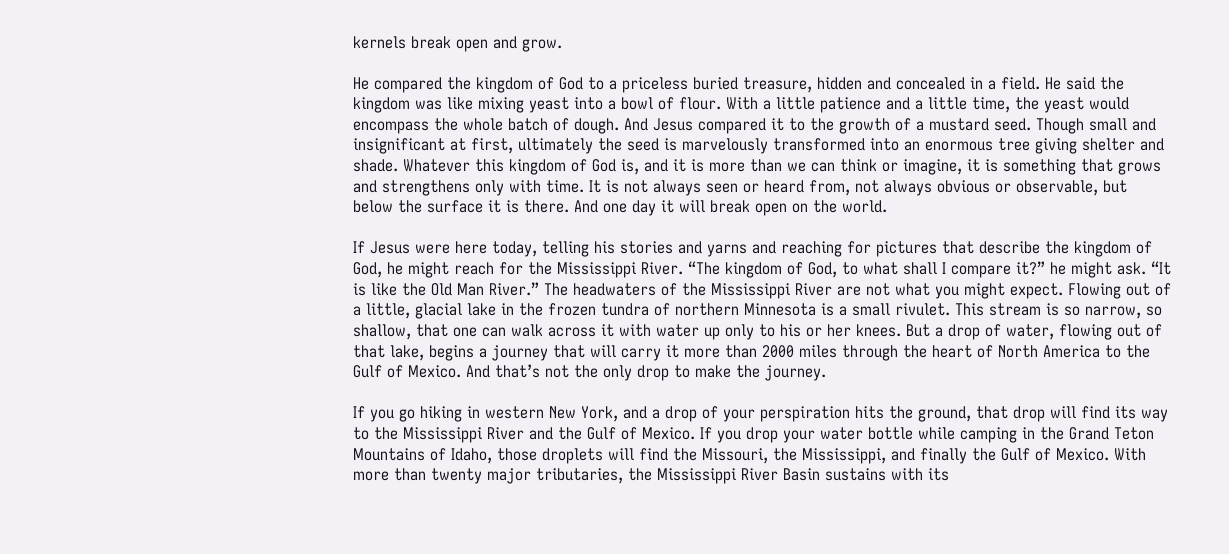kernels break open and grow.

He compared the kingdom of God to a priceless buried treasure, hidden and concealed in a field. He said the kingdom was like mixing yeast into a bowl of flour. With a little patience and a little time, the yeast would encompass the whole batch of dough. And Jesus compared it to the growth of a mustard seed. Though small and insignificant at first, ultimately the seed is marvelously transformed into an enormous tree giving shelter and shade. Whatever this kingdom of God is, and it is more than we can think or imagine, it is something that grows and strengthens only with time. It is not always seen or heard from, not always obvious or observable, but below the surface it is there. And one day it will break open on the world.

If Jesus were here today, telling his stories and yarns and reaching for pictures that describe the kingdom of God, he might reach for the Mississippi River. “The kingdom of God, to what shall I compare it?” he might ask. “It is like the Old Man River.” The headwaters of the Mississippi River are not what you might expect. Flowing out of a little, glacial lake in the frozen tundra of northern Minnesota is a small rivulet. This stream is so narrow, so shallow, that one can walk across it with water up only to his or her knees. But a drop of water, flowing out of that lake, begins a journey that will carry it more than 2000 miles through the heart of North America to the Gulf of Mexico. And that’s not the only drop to make the journey.

If you go hiking in western New York, and a drop of your perspiration hits the ground, that drop will find its way to the Mississippi River and the Gulf of Mexico. If you drop your water bottle while camping in the Grand Teton Mountains of Idaho, those droplets will find the Missouri, the Mississippi, and finally the Gulf of Mexico. With more than twenty major tributaries, the Mississippi River Basin sustains with its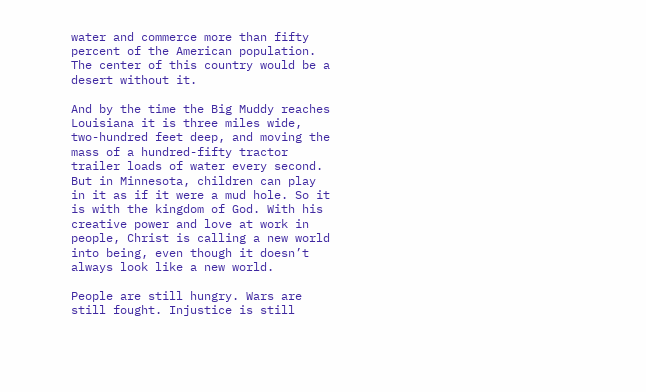water and commerce more than fifty percent of the American population. The center of this country would be a desert without it.

And by the time the Big Muddy reaches Louisiana it is three miles wide, two-hundred feet deep, and moving the mass of a hundred-fifty tractor trailer loads of water every second. But in Minnesota, children can play in it as if it were a mud hole. So it is with the kingdom of God. With his creative power and love at work in people, Christ is calling a new world into being, even though it doesn’t always look like a new world.

People are still hungry. Wars are still fought. Injustice is still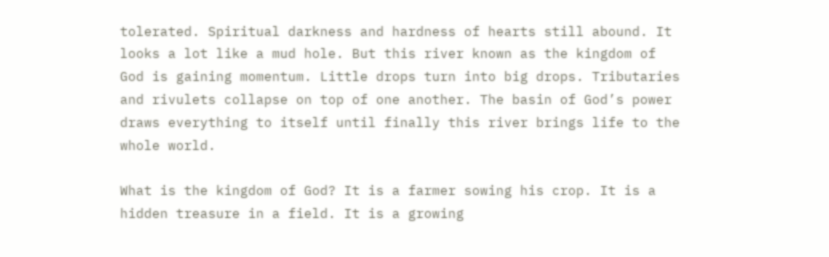tolerated. Spiritual darkness and hardness of hearts still abound. It looks a lot like a mud hole. But this river known as the kingdom of God is gaining momentum. Little drops turn into big drops. Tributaries and rivulets collapse on top of one another. The basin of God’s power draws everything to itself until finally this river brings life to the whole world.

What is the kingdom of God? It is a farmer sowing his crop. It is a hidden treasure in a field. It is a growing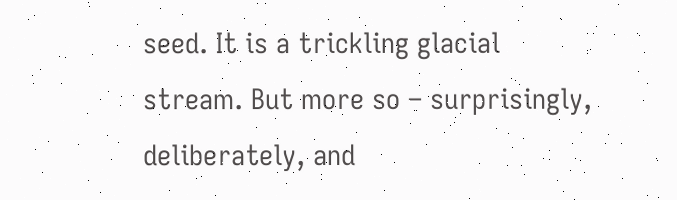seed. It is a trickling glacial stream. But more so – surprisingly, deliberately, and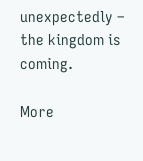unexpectedly – the kingdom is coming.

More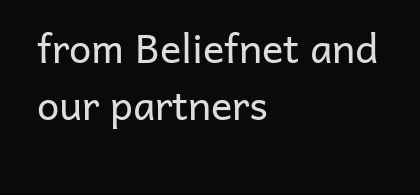from Beliefnet and our partners